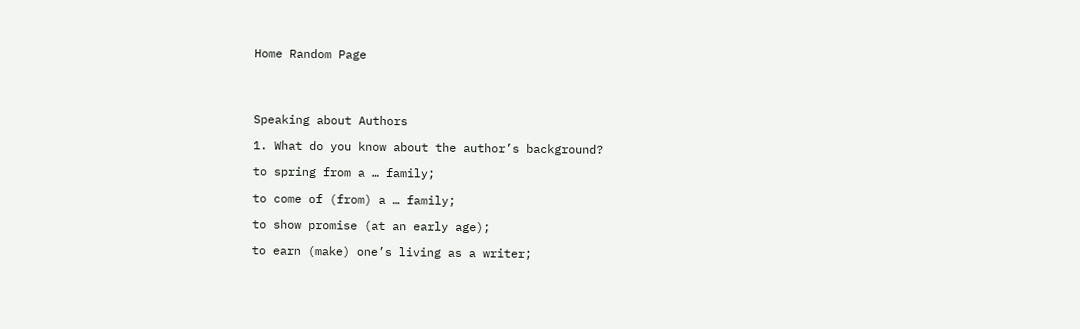Home Random Page




Speaking about Authors

1. What do you know about the author’s background?

to spring from a … family;

to come of (from) a … family;

to show promise (at an early age);

to earn (make) one’s living as a writer;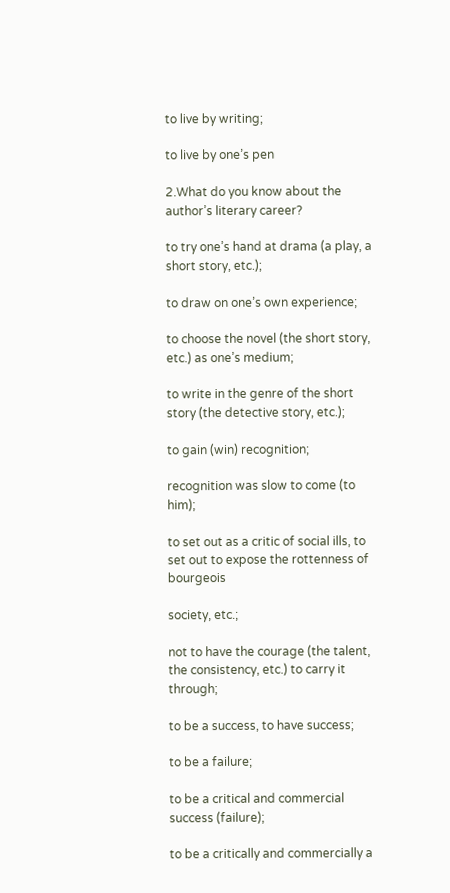to live by writing;

to live by one’s pen

2.What do you know about the author’s literary career?

to try one’s hand at drama (a play, a short story, etc.);

to draw on one’s own experience;

to choose the novel (the short story, etc.) as one’s medium;

to write in the genre of the short story (the detective story, etc.);

to gain (win) recognition;

recognition was slow to come (to him);

to set out as a critic of social ills, to set out to expose the rottenness of bourgeois

society, etc.;

not to have the courage (the talent, the consistency, etc.) to carry it through;

to be a success, to have success;

to be a failure;

to be a critical and commercial success (failure);

to be a critically and commercially a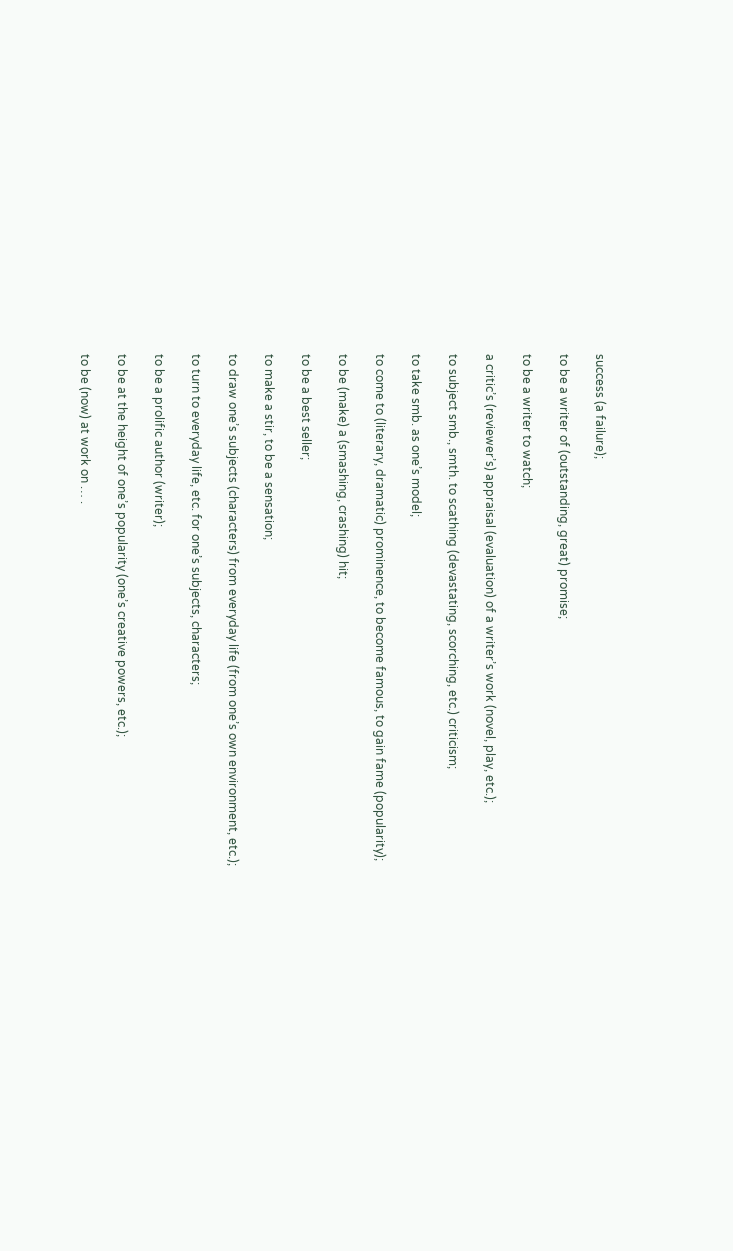success (a failure);

to be a writer of (outstanding, great) promise;

to be a writer to watch;

a critic’s (reviewer’s) appraisal (evaluation) of a writer’s work (novel, play, etc.);

to subject smb., smth. to scathing (devastating, scorching, etc.) criticism;

to take smb. as one’s model;

to come to (literary, dramatic) prominence, to become famous, to gain fame (popularity);

to be (make) a (smashing, crashing) hit;

to be a best seller;

to make a stir, to be a sensation;

to draw one’s subjects (characters) from everyday life (from one’s own environment, etc.);

to turn to everyday life, etc. for one’s subjects, characters;

to be a prolific author (writer);

to be at the height of one’s popularity (one’s creative powers, etc.);

to be (now) at work on … .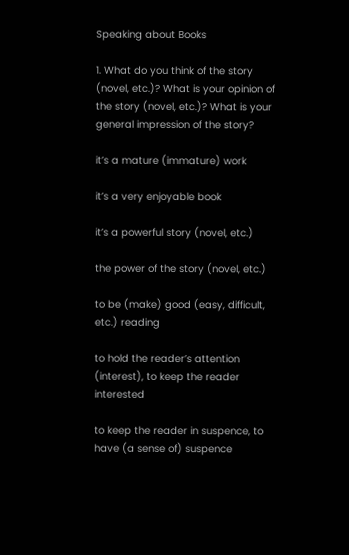Speaking about Books

1. What do you think of the story (novel, etc.)? What is your opinion of the story (novel, etc.)? What is your general impression of the story?

it’s a mature (immature) work

it’s a very enjoyable book

it’s a powerful story (novel, etc.)

the power of the story (novel, etc.)

to be (make) good (easy, difficult, etc.) reading

to hold the reader’s attention (interest), to keep the reader interested

to keep the reader in suspence, to have (a sense of) suspence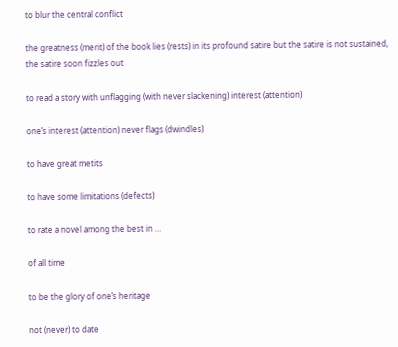to blur the central conflict

the greatness (merit) of the book lies (rests) in its profound satire but the satire is not sustained, the satire soon fizzles out

to read a story with unflagging (with never slackening) interest (attention)

one’s interest (attention) never flags (dwindles)

to have great metits

to have some limitations (defects)

to rate a novel among the best in …

of all time

to be the glory of one’s heritage

not (never) to date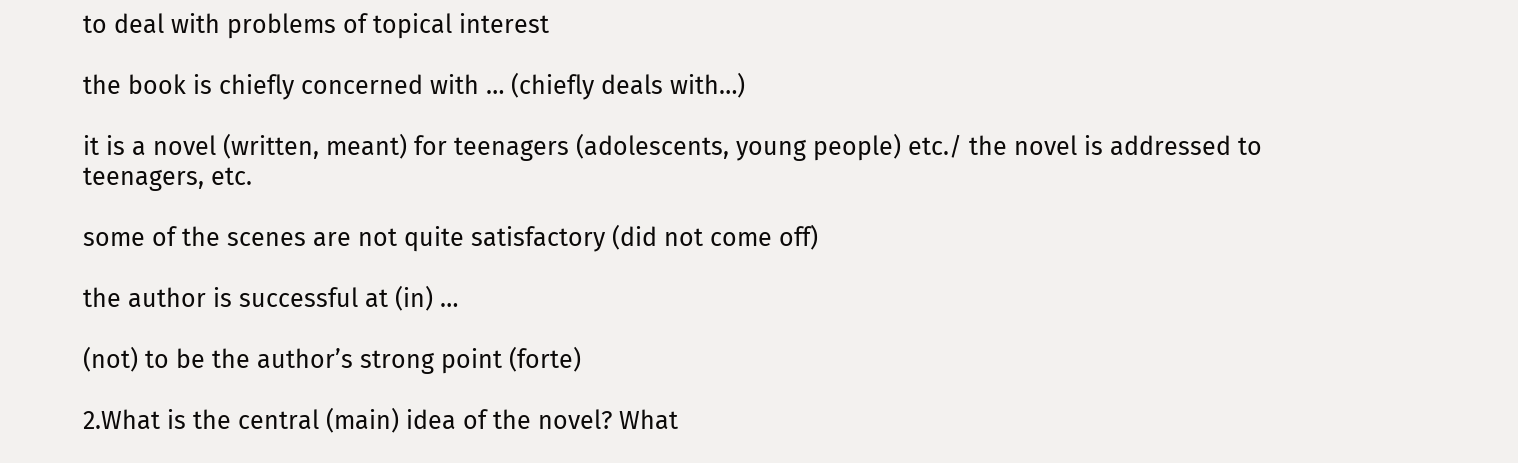to deal with problems of topical interest

the book is chiefly concerned with … (chiefly deals with…)

it is a novel (written, meant) for teenagers (adolescents, young people) etc./ the novel is addressed to teenagers, etc.

some of the scenes are not quite satisfactory (did not come off)

the author is successful at (in) …

(not) to be the author’s strong point (forte)

2.What is the central (main) idea of the novel? What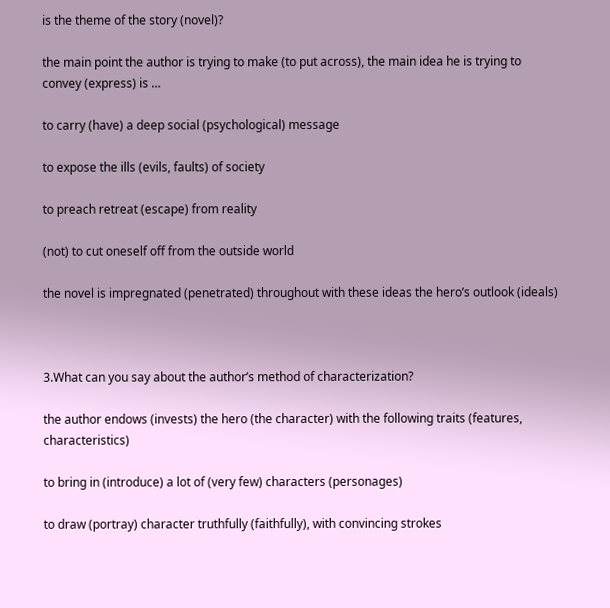is the theme of the story (novel)?

the main point the author is trying to make (to put across), the main idea he is trying to convey (express) is …

to carry (have) a deep social (psychological) message

to expose the ills (evils, faults) of society

to preach retreat (escape) from reality

(not) to cut oneself off from the outside world

the novel is impregnated (penetrated) throughout with these ideas the hero’s outlook (ideals)



3.What can you say about the author’s method of characterization?

the author endows (invests) the hero (the character) with the following traits (features, characteristics)

to bring in (introduce) a lot of (very few) characters (personages)

to draw (portray) character truthfully (faithfully), with convincing strokes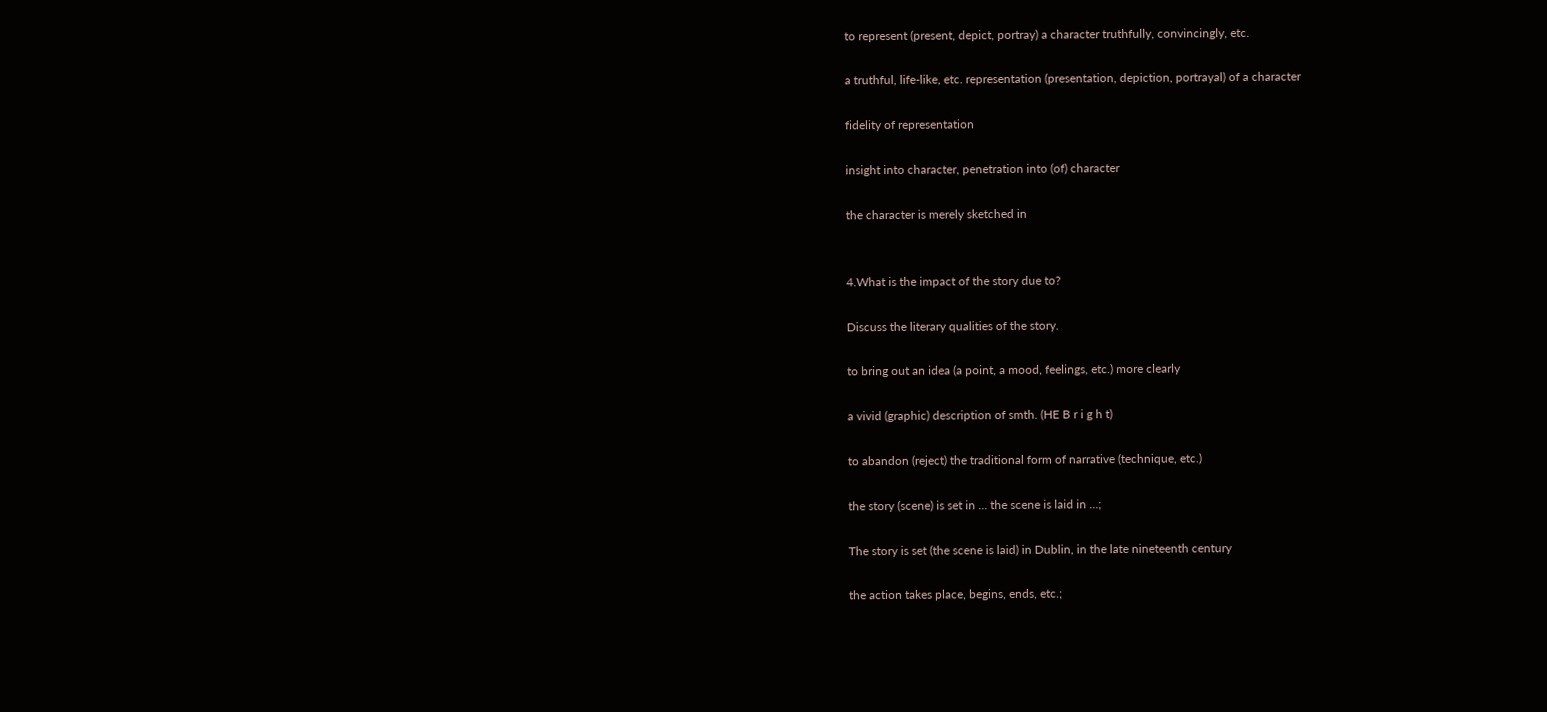to represent (present, depict, portray) a character truthfully, convincingly, etc.

a truthful, life-like, etc. representation (presentation, depiction, portrayal) of a character

fidelity of representation

insight into character, penetration into (of) character

the character is merely sketched in


4.What is the impact of the story due to?

Discuss the literary qualities of the story.

to bring out an idea (a point, a mood, feelings, etc.) more clearly

a vivid (graphic) description of smth. (HE B r i g h t)

to abandon (reject) the traditional form of narrative (technique, etc.)

the story (scene) is set in … the scene is laid in …;

The story is set (the scene is laid) in Dublin, in the late nineteenth century

the action takes place, begins, ends, etc.;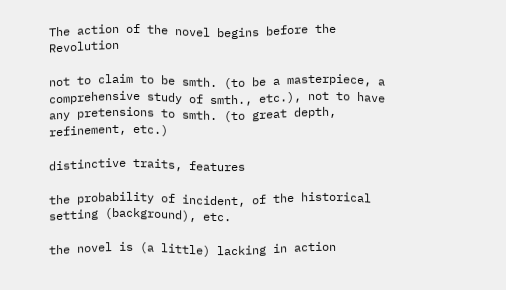The action of the novel begins before the Revolution

not to claim to be smth. (to be a masterpiece, a comprehensive study of smth., etc.), not to have any pretensions to smth. (to great depth, refinement, etc.)

distinctive traits, features

the probability of incident, of the historical setting (background), etc.

the novel is (a little) lacking in action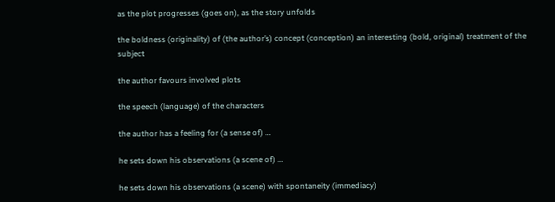as the plot progresses (goes on), as the story unfolds

the boldness (originality) of (the author’s) concept (conception) an interesting (bold, original) treatment of the subject

the author favours involved plots

the speech (language) of the characters

the author has a feeling for (a sense of) …

he sets down his observations (a scene of) …

he sets down his observations (a scene) with spontaneity (immediacy)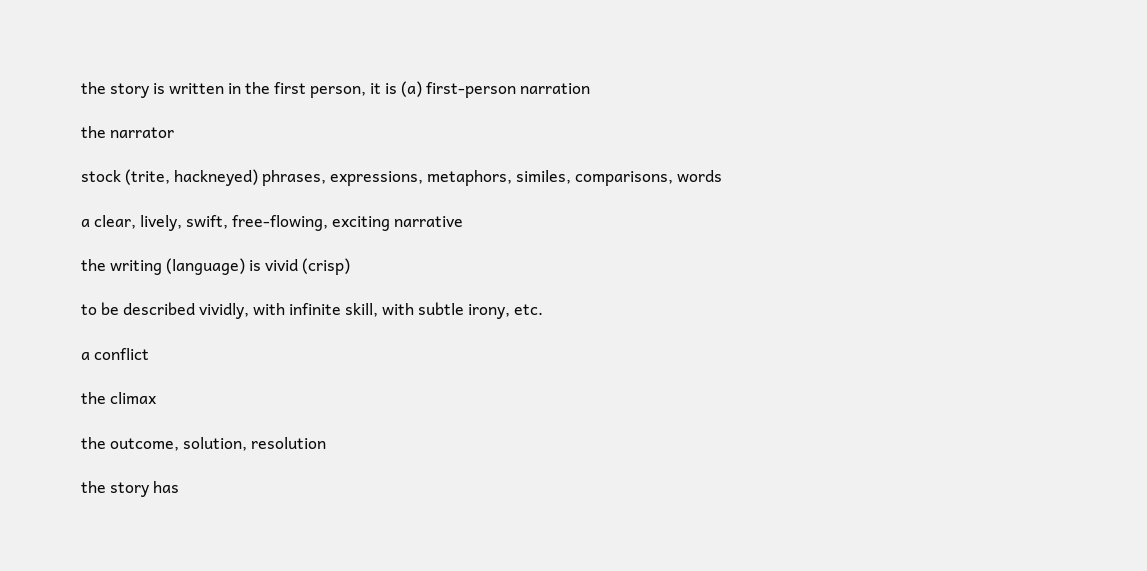the story is written in the first person, it is (a) first-person narration

the narrator

stock (trite, hackneyed) phrases, expressions, metaphors, similes, comparisons, words

a clear, lively, swift, free-flowing, exciting narrative

the writing (language) is vivid (crisp)

to be described vividly, with infinite skill, with subtle irony, etc.

a conflict

the climax

the outcome, solution, resolution

the story has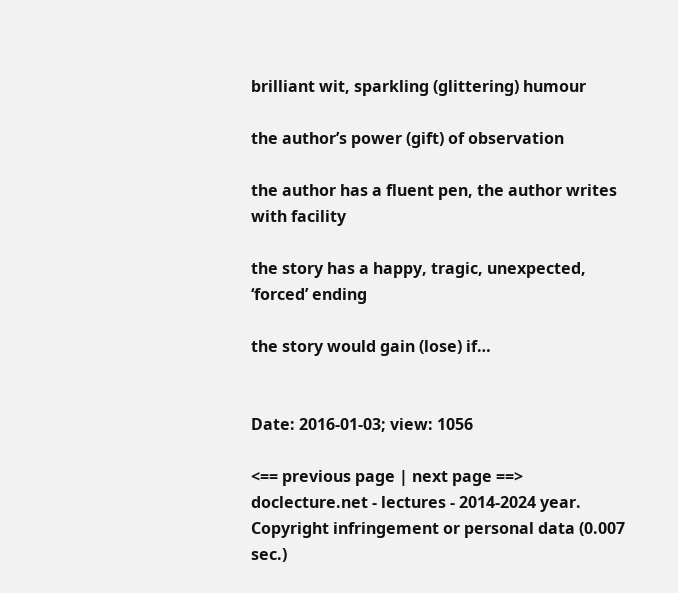brilliant wit, sparkling (glittering) humour

the author’s power (gift) of observation

the author has a fluent pen, the author writes with facility

the story has a happy, tragic, unexpected, ‘forced’ ending

the story would gain (lose) if…


Date: 2016-01-03; view: 1056

<== previous page | next page ==>
doclecture.net - lectures - 2014-2024 year. Copyright infringement or personal data (0.007 sec.)